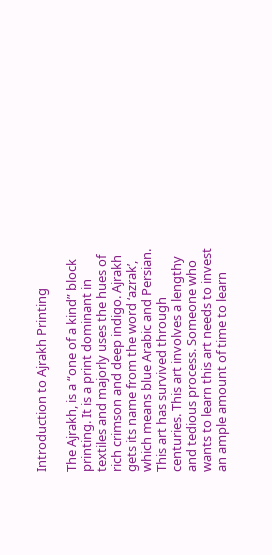Introduction to Ajrakh Printing

The Ajrakh, is a “one of a kind” block printing. It is a print dominant in textiles and majorly uses the hues of rich crimson and deep indigo. Ajrakh gets its name from the word ‘azrak’, which means blue Arabic and Persian. This art has survived through centuries. This art involves a lengthy and tedious process. Someone who wants to learn this art needs to invest an ample amount of time to learn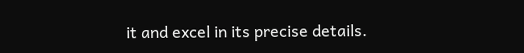it and excel in its precise details.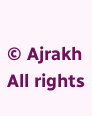© Ajrakh All rights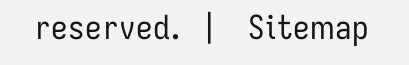reserved.  |   Sitemap